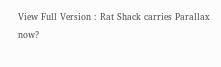View Full Version : Rat Shack carries Parallax now?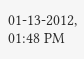01-13-2012, 01:48 PM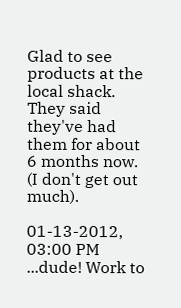Glad to see products at the local shack. They said they've had them for about 6 months now.
(I don't get out much).

01-13-2012, 03:00 PM
...dude! Work to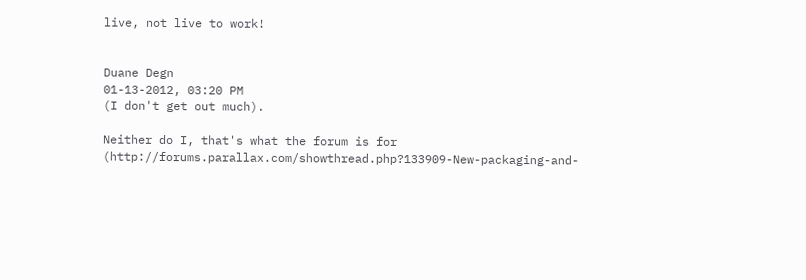live, not live to work!


Duane Degn
01-13-2012, 03:20 PM
(I don't get out much).

Neither do I, that's what the forum is for (http://forums.parallax.com/showthread.php?133909-New-packaging-and-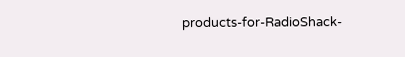products-for-RadioShack-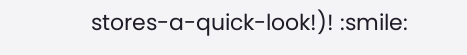stores-a-quick-look!)! :smile: